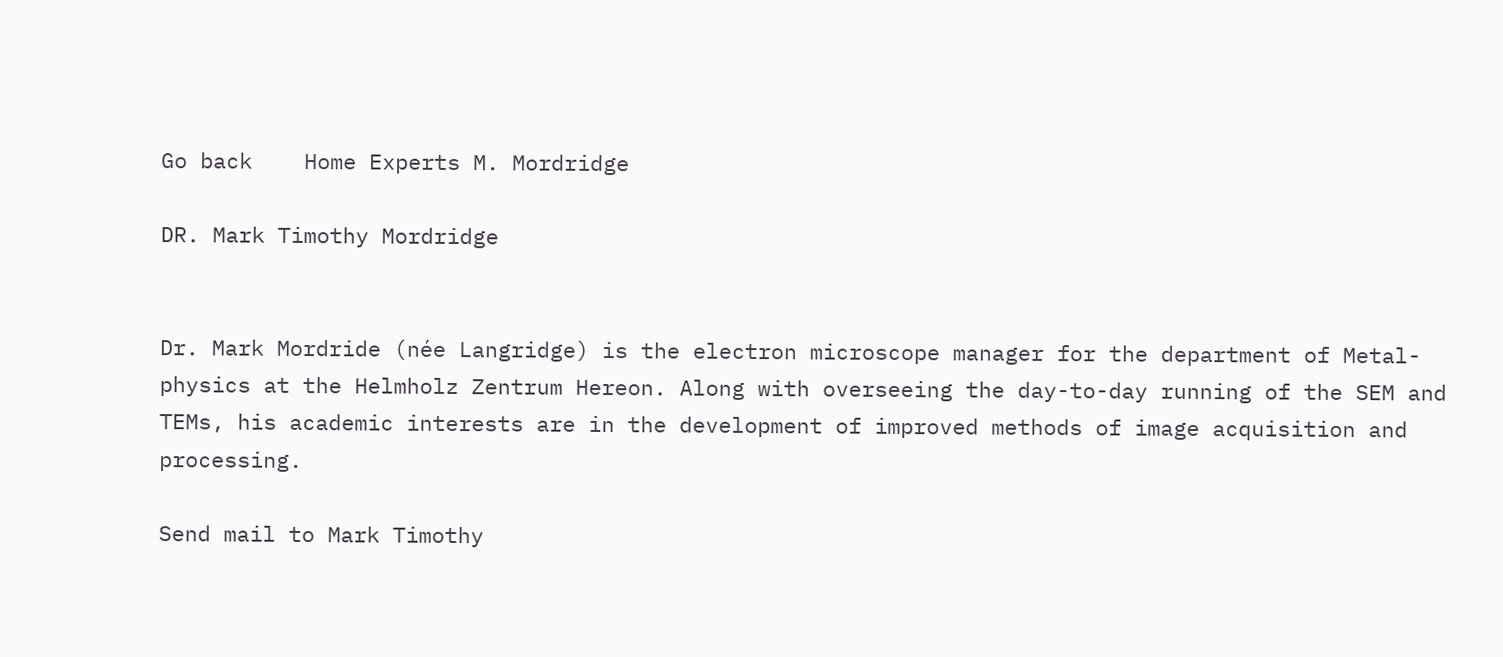Go back    Home Experts M. Mordridge

DR. Mark Timothy Mordridge


Dr. Mark Mordride (née Langridge) is the electron microscope manager for the department of Metal-physics at the Helmholz Zentrum Hereon. Along with overseeing the day-to-day running of the SEM and TEMs, his academic interests are in the development of improved methods of image acquisition and processing.

Send mail to Mark Timothy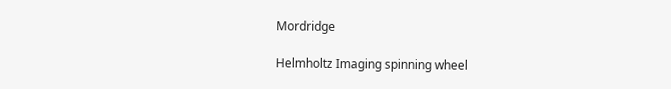Mordridge

Helmholtz Imaging spinning wheel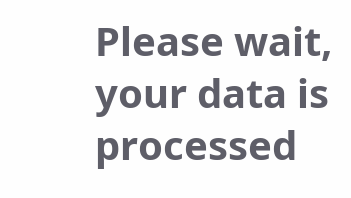Please wait, your data is processed